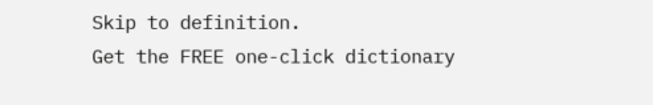Skip to definition.
Get the FREE one-click dictionary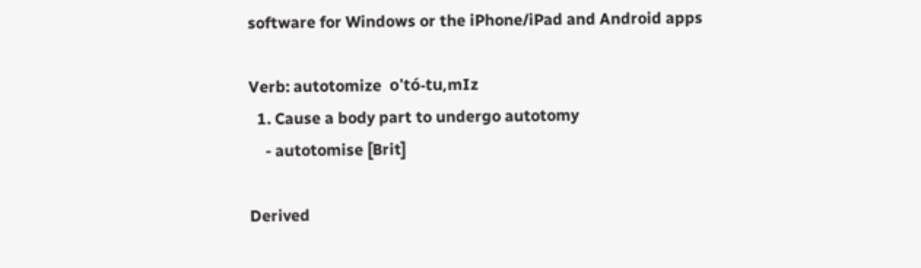software for Windows or the iPhone/iPad and Android apps

Verb: autotomize  o'tó-tu,mIz
  1. Cause a body part to undergo autotomy
    - autotomise [Brit]

Derived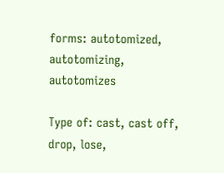forms: autotomized, autotomizing, autotomizes

Type of: cast, cast off, drop, lose,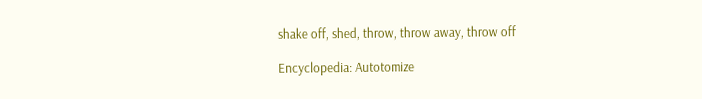shake off, shed, throw, throw away, throw off

Encyclopedia: Autotomize